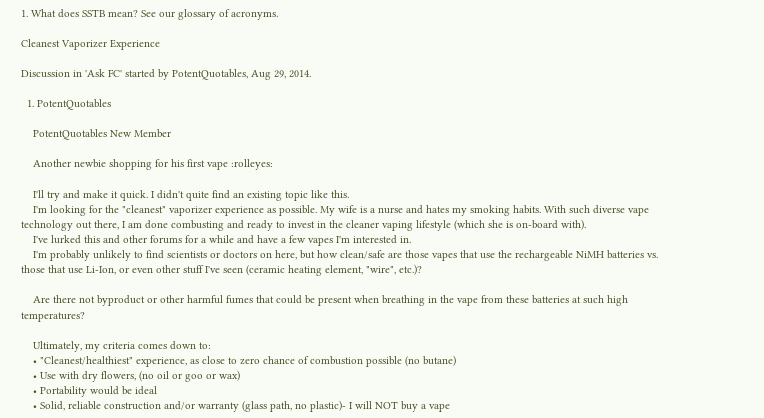1. What does SSTB mean? See our glossary of acronyms.

Cleanest Vaporizer Experience

Discussion in 'Ask FC' started by PotentQuotables, Aug 29, 2014.

  1. PotentQuotables

    PotentQuotables New Member

    Another newbie shopping for his first vape :rolleyes:

    I'll try and make it quick. I didn't quite find an existing topic like this.
    I'm looking for the "cleanest" vaporizer experience as possible. My wife is a nurse and hates my smoking habits. With such diverse vape technology out there, I am done combusting and ready to invest in the cleaner vaping lifestyle (which she is on-board with).
    I've lurked this and other forums for a while and have a few vapes I'm interested in.
    I'm probably unlikely to find scientists or doctors on here, but how clean/safe are those vapes that use the rechargeable NiMH batteries vs. those that use Li-Ion, or even other stuff I've seen (ceramic heating element, "wire", etc.)?

    Are there not byproduct or other harmful fumes that could be present when breathing in the vape from these batteries at such high temperatures?

    Ultimately, my criteria comes down to:
    • "Cleanest/healthiest" experience, as close to zero chance of combustion possible (no butane)
    • Use with dry flowers, (no oil or goo or wax)
    • Portability would be ideal
    • Solid, reliable construction and/or warranty (glass path, no plastic)- I will NOT buy a vape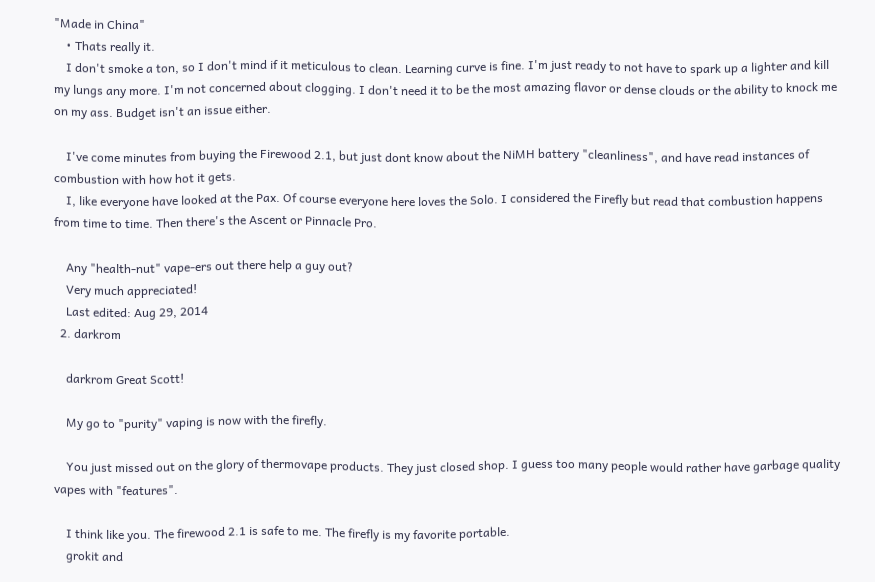"Made in China"
    • Thats really it.
    I don't smoke a ton, so I don't mind if it meticulous to clean. Learning curve is fine. I'm just ready to not have to spark up a lighter and kill my lungs any more. I'm not concerned about clogging. I don't need it to be the most amazing flavor or dense clouds or the ability to knock me on my ass. Budget isn't an issue either.

    I've come minutes from buying the Firewood 2.1, but just dont know about the NiMH battery "cleanliness", and have read instances of combustion with how hot it gets.
    I, like everyone have looked at the Pax. Of course everyone here loves the Solo. I considered the Firefly but read that combustion happens from time to time. Then there's the Ascent or Pinnacle Pro.

    Any "health-nut" vape-ers out there help a guy out?
    Very much appreciated!
    Last edited: Aug 29, 2014
  2. darkrom

    darkrom Great Scott!

    My go to "purity" vaping is now with the firefly.

    You just missed out on the glory of thermovape products. They just closed shop. I guess too many people would rather have garbage quality vapes with "features".

    I think like you. The firewood 2.1 is safe to me. The firefly is my favorite portable.
    grokit and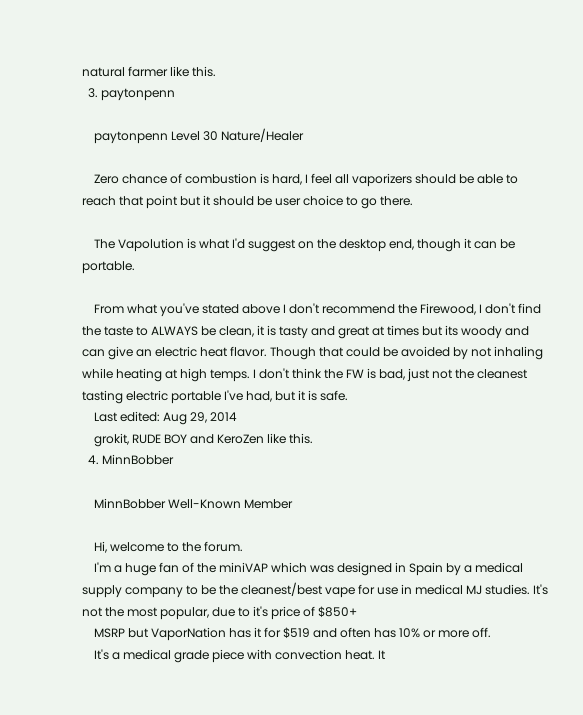natural farmer like this.
  3. paytonpenn

    paytonpenn Level 30 Nature/Healer

    Zero chance of combustion is hard, I feel all vaporizers should be able to reach that point but it should be user choice to go there.

    The Vapolution is what I'd suggest on the desktop end, though it can be portable.

    From what you've stated above I don't recommend the Firewood, I don't find the taste to ALWAYS be clean, it is tasty and great at times but its woody and can give an electric heat flavor. Though that could be avoided by not inhaling while heating at high temps. I don't think the FW is bad, just not the cleanest tasting electric portable I've had, but it is safe.
    Last edited: Aug 29, 2014
    grokit, RUDE BOY and KeroZen like this.
  4. MinnBobber

    MinnBobber Well-Known Member

    Hi, welcome to the forum.
    I'm a huge fan of the miniVAP which was designed in Spain by a medical supply company to be the cleanest/best vape for use in medical MJ studies. It's not the most popular, due to it's price of $850+
    MSRP but VaporNation has it for $519 and often has 10% or more off.
    It's a medical grade piece with convection heat. It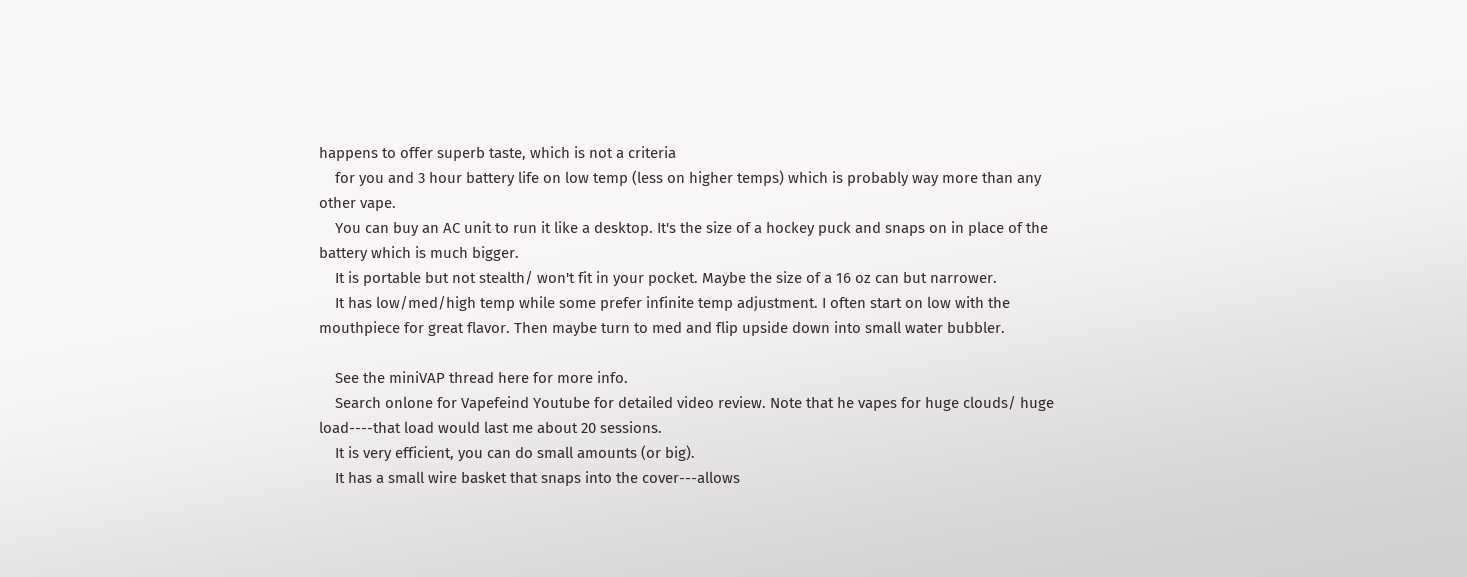happens to offer superb taste, which is not a criteria
    for you and 3 hour battery life on low temp (less on higher temps) which is probably way more than any other vape.
    You can buy an AC unit to run it like a desktop. It's the size of a hockey puck and snaps on in place of the battery which is much bigger.
    It is portable but not stealth/ won't fit in your pocket. Maybe the size of a 16 oz can but narrower.
    It has low/med/high temp while some prefer infinite temp adjustment. I often start on low with the mouthpiece for great flavor. Then maybe turn to med and flip upside down into small water bubbler.

    See the miniVAP thread here for more info.
    Search onlone for Vapefeind Youtube for detailed video review. Note that he vapes for huge clouds/ huge load----that load would last me about 20 sessions.
    It is very efficient, you can do small amounts (or big).
    It has a small wire basket that snaps into the cover---allows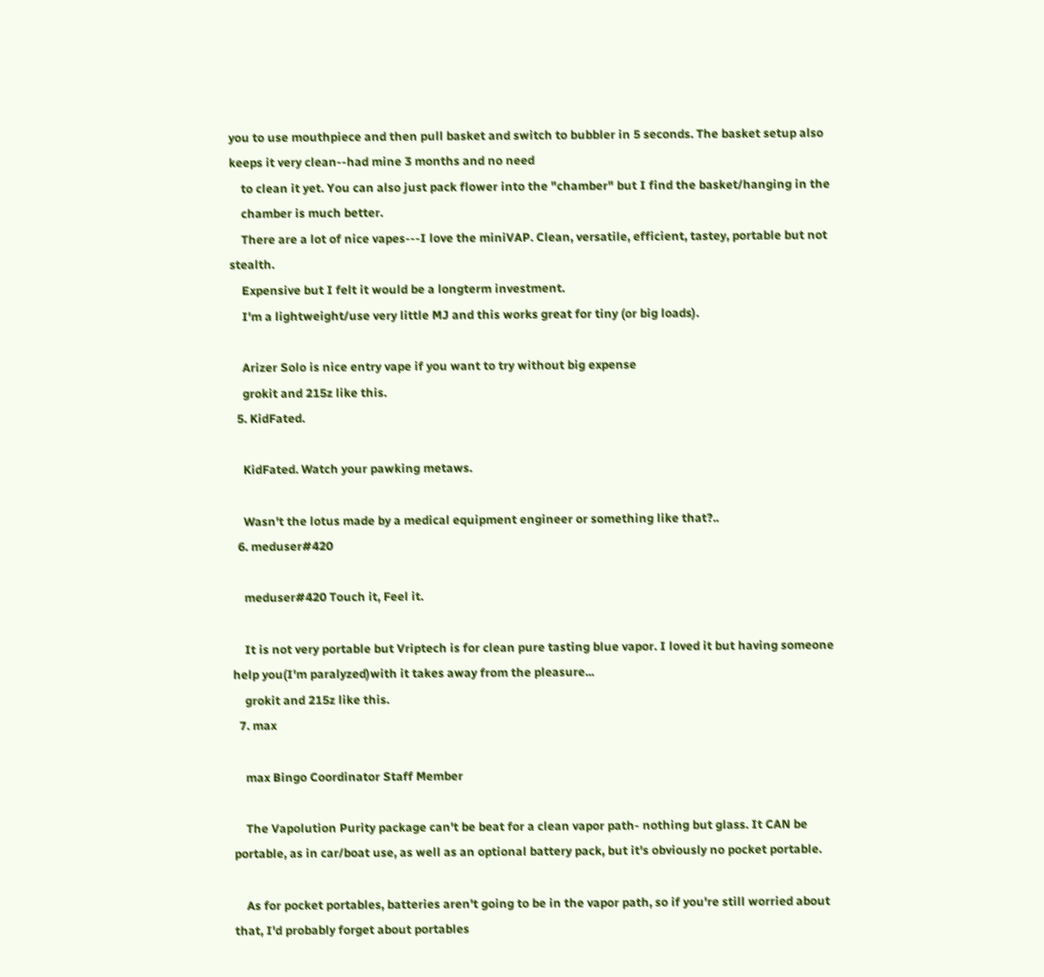you to use mouthpiece and then pull basket and switch to bubbler in 5 seconds. The basket setup also keeps it very clean--had mine 3 months and no need
    to clean it yet. You can also just pack flower into the "chamber" but I find the basket/hanging in the
    chamber is much better.
    There are a lot of nice vapes---I love the miniVAP. Clean, versatile, efficient, tastey, portable but not stealth.
    Expensive but I felt it would be a longterm investment.
    I'm a lightweight/use very little MJ and this works great for tiny (or big loads).

    Arizer Solo is nice entry vape if you want to try without big expense
    grokit and 215z like this.
  5. KidFated.

    KidFated. Watch your pawking metaws.

    Wasn't the lotus made by a medical equipment engineer or something like that?..
  6. meduser#420

    meduser#420 Touch it, Feel it.

    It is not very portable but Vriptech is for clean pure tasting blue vapor. I loved it but having someone help you(I'm paralyzed)with it takes away from the pleasure...
    grokit and 215z like this.
  7. max

    max Bingo Coordinator Staff Member

    The Vapolution Purity package can't be beat for a clean vapor path- nothing but glass. It CAN be portable, as in car/boat use, as well as an optional battery pack, but it's obviously no pocket portable.

    As for pocket portables, batteries aren't going to be in the vapor path, so if you're still worried about that, I'd probably forget about portables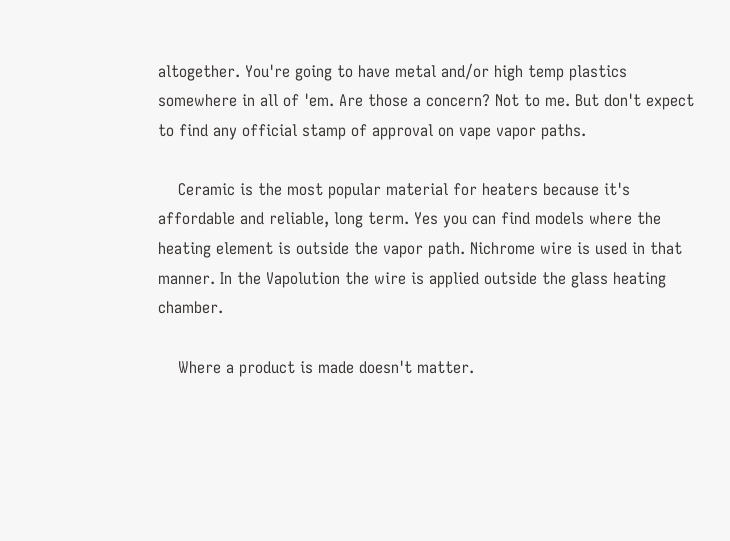altogether. You're going to have metal and/or high temp plastics somewhere in all of 'em. Are those a concern? Not to me. But don't expect to find any official stamp of approval on vape vapor paths.

    Ceramic is the most popular material for heaters because it's affordable and reliable, long term. Yes you can find models where the heating element is outside the vapor path. Nichrome wire is used in that manner. In the Vapolution the wire is applied outside the glass heating chamber.

    Where a product is made doesn't matter.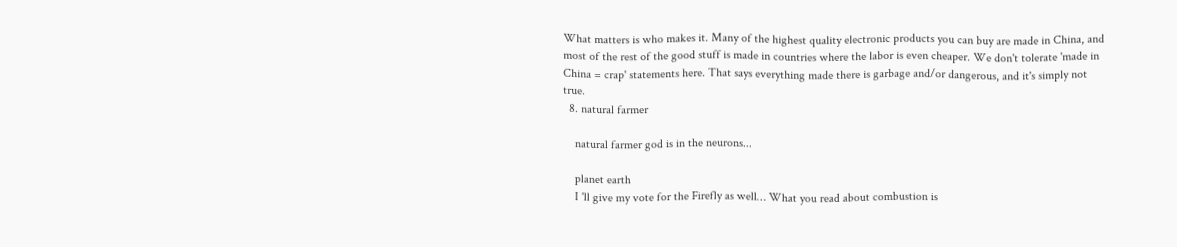What matters is who makes it. Many of the highest quality electronic products you can buy are made in China, and most of the rest of the good stuff is made in countries where the labor is even cheaper. We don't tolerate 'made in China = crap' statements here. That says everything made there is garbage and/or dangerous, and it's simply not true.
  8. natural farmer

    natural farmer god is in the neurons...

    planet earth
    I 'll give my vote for the Firefly as well… What you read about combustion is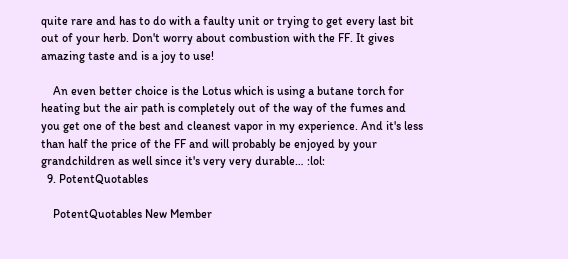quite rare and has to do with a faulty unit or trying to get every last bit out of your herb. Don't worry about combustion with the FF. It gives amazing taste and is a joy to use!

    An even better choice is the Lotus which is using a butane torch for heating but the air path is completely out of the way of the fumes and you get one of the best and cleanest vapor in my experience. And it's less than half the price of the FF and will probably be enjoyed by your grandchildren as well since it's very very durable… :lol:
  9. PotentQuotables

    PotentQuotables New Member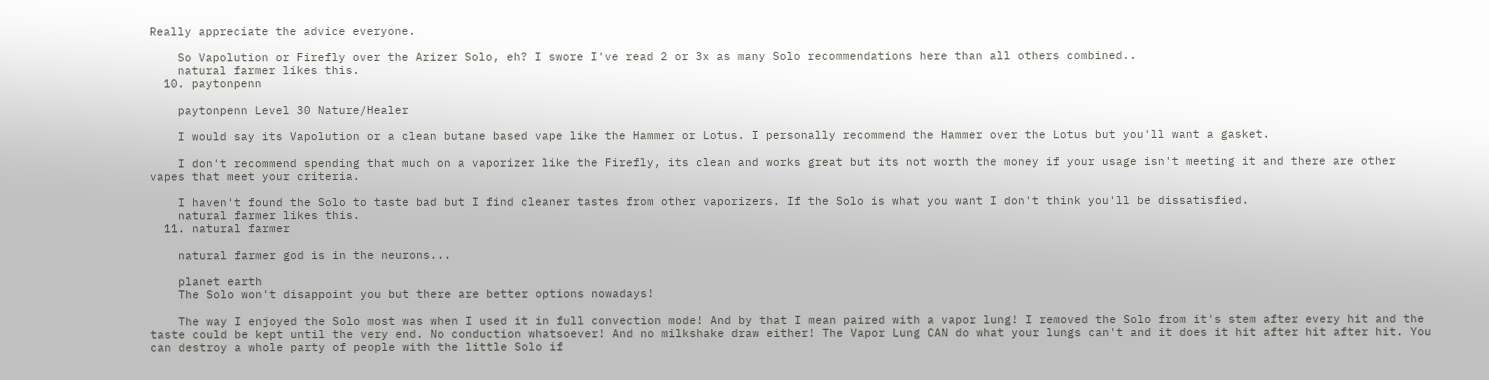Really appreciate the advice everyone.

    So Vapolution or Firefly over the Arizer Solo, eh? I swore I've read 2 or 3x as many Solo recommendations here than all others combined..
    natural farmer likes this.
  10. paytonpenn

    paytonpenn Level 30 Nature/Healer

    I would say its Vapolution or a clean butane based vape like the Hammer or Lotus. I personally recommend the Hammer over the Lotus but you'll want a gasket.

    I don't recommend spending that much on a vaporizer like the Firefly, its clean and works great but its not worth the money if your usage isn't meeting it and there are other vapes that meet your criteria.

    I haven't found the Solo to taste bad but I find cleaner tastes from other vaporizers. If the Solo is what you want I don't think you'll be dissatisfied.
    natural farmer likes this.
  11. natural farmer

    natural farmer god is in the neurons...

    planet earth
    The Solo won't disappoint you but there are better options nowadays!

    The way I enjoyed the Solo most was when I used it in full convection mode! And by that I mean paired with a vapor lung! I removed the Solo from it's stem after every hit and the taste could be kept until the very end. No conduction whatsoever! And no milkshake draw either! The Vapor Lung CAN do what your lungs can't and it does it hit after hit after hit. You can destroy a whole party of people with the little Solo if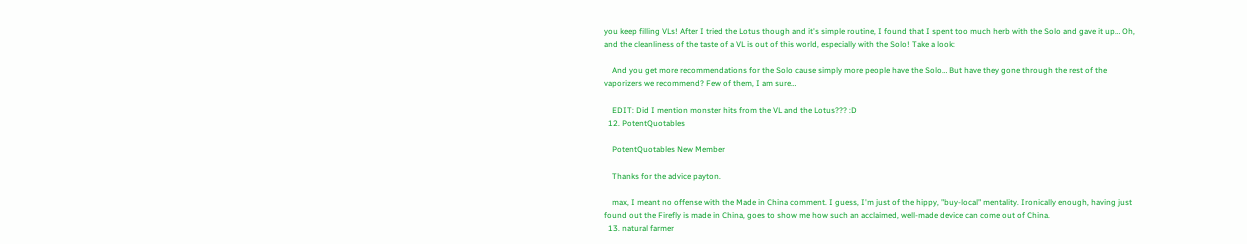you keep filling VLs! After I tried the Lotus though and it's simple routine, I found that I spent too much herb with the Solo and gave it up… Oh, and the cleanliness of the taste of a VL is out of this world, especially with the Solo! Take a look:

    And you get more recommendations for the Solo cause simply more people have the Solo… But have they gone through the rest of the vaporizers we recommend? Few of them, I am sure…

    EDIT: Did I mention monster hits from the VL and the Lotus??? :D
  12. PotentQuotables

    PotentQuotables New Member

    Thanks for the advice payton.

    max, I meant no offense with the Made in China comment. I guess, I'm just of the hippy, "buy-local" mentality. Ironically enough, having just found out the Firefly is made in China, goes to show me how such an acclaimed, well-made device can come out of China.
  13. natural farmer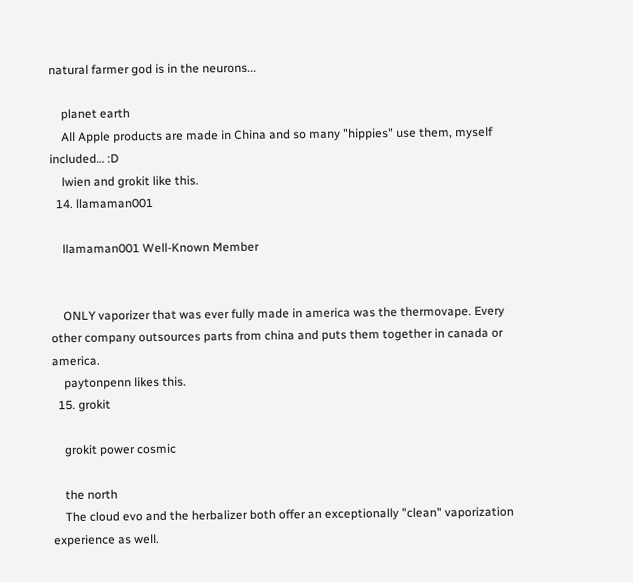natural farmer god is in the neurons...

    planet earth
    All Apple products are made in China and so many "hippies" use them, myself included… :D
    lwien and grokit like this.
  14. llamaman001

    llamaman001 Well-Known Member


    ONLY vaporizer that was ever fully made in america was the thermovape. Every other company outsources parts from china and puts them together in canada or america.
    paytonpenn likes this.
  15. grokit

    grokit power cosmic

    the north
    The cloud evo and the herbalizer both offer an exceptionally "clean" vaporization experience as well.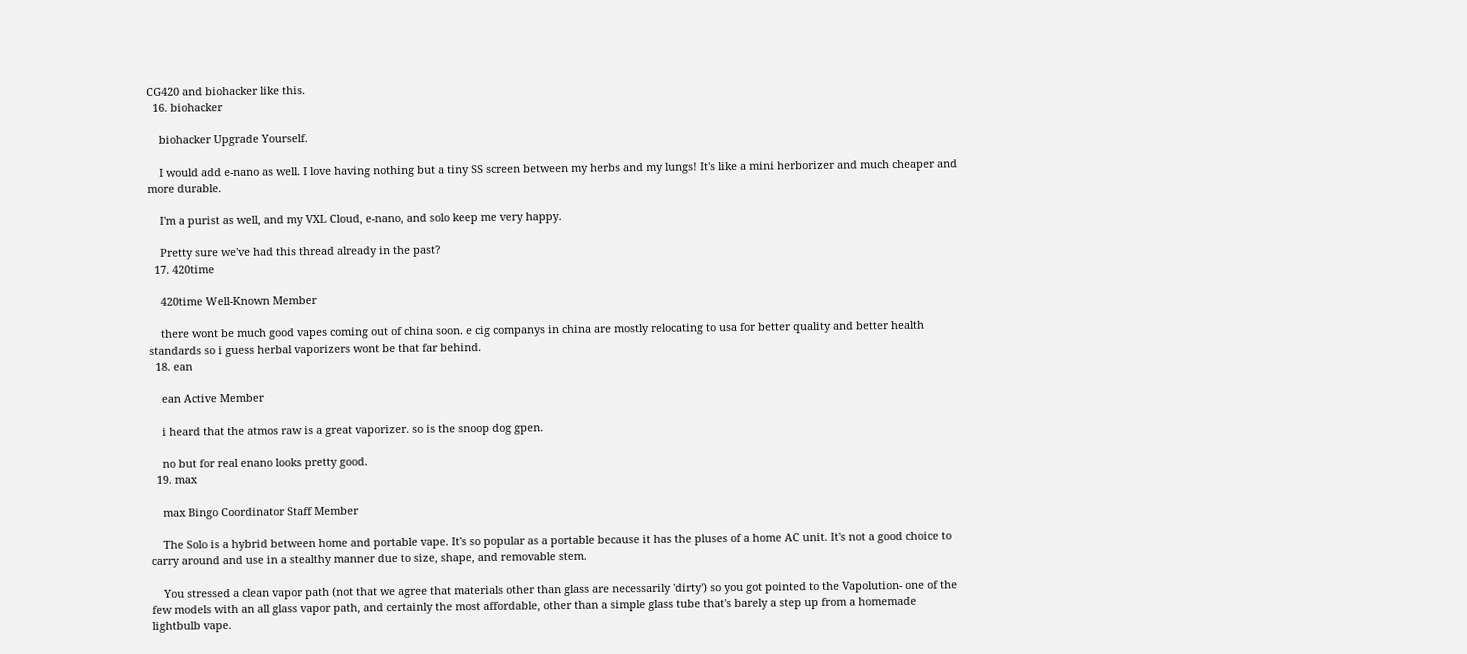CG420 and biohacker like this.
  16. biohacker

    biohacker Upgrade Yourself.

    I would add e-nano as well. I love having nothing but a tiny SS screen between my herbs and my lungs! It's like a mini herborizer and much cheaper and more durable.

    I'm a purist as well, and my VXL Cloud, e-nano, and solo keep me very happy.

    Pretty sure we've had this thread already in the past?
  17. 420time

    420time Well-Known Member

    there wont be much good vapes coming out of china soon. e cig companys in china are mostly relocating to usa for better quality and better health standards so i guess herbal vaporizers wont be that far behind.
  18. ean

    ean Active Member

    i heard that the atmos raw is a great vaporizer. so is the snoop dog gpen.

    no but for real enano looks pretty good.
  19. max

    max Bingo Coordinator Staff Member

    The Solo is a hybrid between home and portable vape. It's so popular as a portable because it has the pluses of a home AC unit. It's not a good choice to carry around and use in a stealthy manner due to size, shape, and removable stem.

    You stressed a clean vapor path (not that we agree that materials other than glass are necessarily 'dirty') so you got pointed to the Vapolution- one of the few models with an all glass vapor path, and certainly the most affordable, other than a simple glass tube that's barely a step up from a homemade lightbulb vape.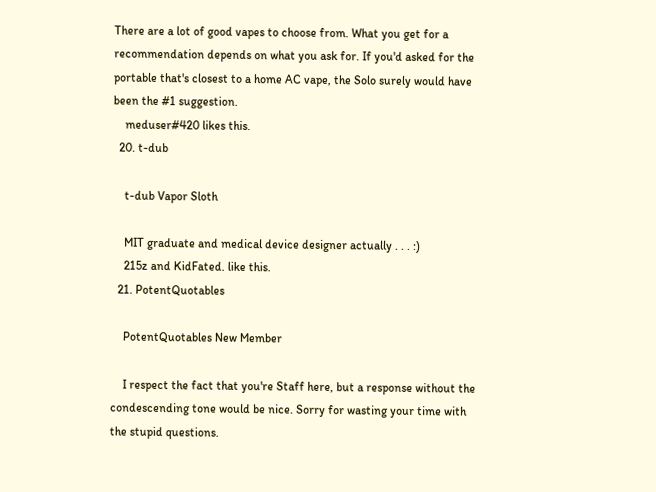There are a lot of good vapes to choose from. What you get for a recommendation depends on what you ask for. If you'd asked for the portable that's closest to a home AC vape, the Solo surely would have been the #1 suggestion.
    meduser#420 likes this.
  20. t-dub

    t-dub Vapor Sloth

    MIT graduate and medical device designer actually . . . :)
    215z and KidFated. like this.
  21. PotentQuotables

    PotentQuotables New Member

    I respect the fact that you're Staff here, but a response without the condescending tone would be nice. Sorry for wasting your time with the stupid questions.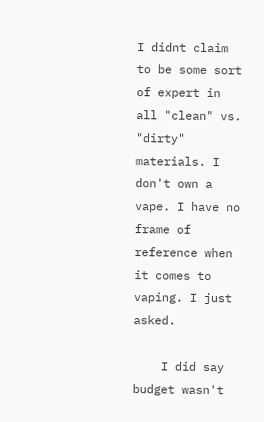I didnt claim to be some sort of expert in all "clean" vs. "dirty" materials. I don't own a vape. I have no frame of reference when it comes to vaping. I just asked.

    I did say budget wasn't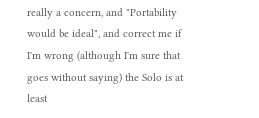really a concern, and "Portability would be ideal", and correct me if I'm wrong (although I'm sure that goes without saying) the Solo is at least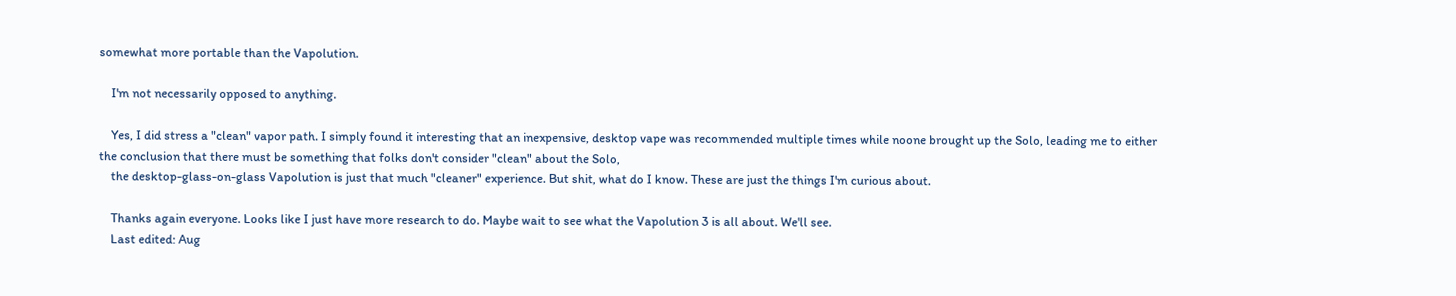somewhat more portable than the Vapolution.

    I'm not necessarily opposed to anything.

    Yes, I did stress a "clean" vapor path. I simply found it interesting that an inexpensive, desktop vape was recommended multiple times while noone brought up the Solo, leading me to either the conclusion that there must be something that folks don't consider "clean" about the Solo,
    the desktop-glass-on-glass Vapolution is just that much "cleaner" experience. But shit, what do I know. These are just the things I'm curious about.

    Thanks again everyone. Looks like I just have more research to do. Maybe wait to see what the Vapolution 3 is all about. We'll see.
    Last edited: Aug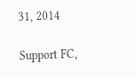31, 2014

Support FC,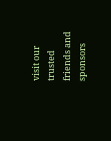visit our trusted friends and sponsors